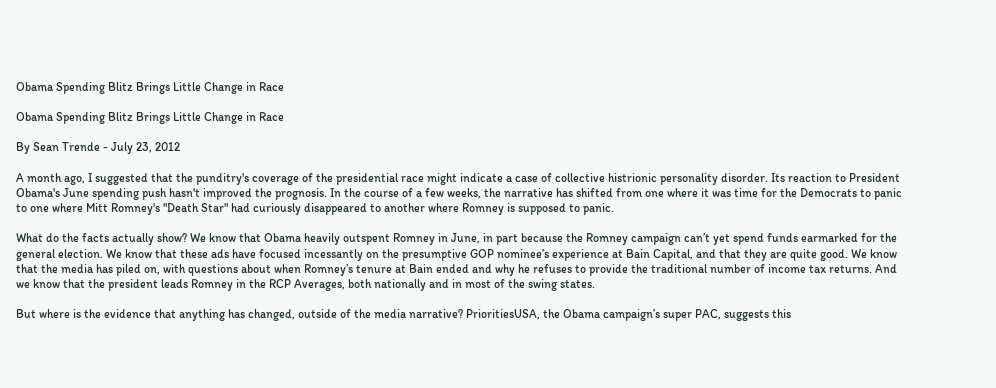Obama Spending Blitz Brings Little Change in Race

Obama Spending Blitz Brings Little Change in Race

By Sean Trende - July 23, 2012

A month ago, I suggested that the punditry's coverage of the presidential race might indicate a case of collective histrionic personality disorder. Its reaction to President Obama's June spending push hasn't improved the prognosis. In the course of a few weeks, the narrative has shifted from one where it was time for the Democrats to panic to one where Mitt Romney's "Death Star" had curiously disappeared to another where Romney is supposed to panic.

What do the facts actually show? We know that Obama heavily outspent Romney in June, in part because the Romney campaign can’t yet spend funds earmarked for the general election. We know that these ads have focused incessantly on the presumptive GOP nominee’s experience at Bain Capital, and that they are quite good. We know that the media has piled on, with questions about when Romney’s tenure at Bain ended and why he refuses to provide the traditional number of income tax returns. And we know that the president leads Romney in the RCP Averages, both nationally and in most of the swing states.

But where is the evidence that anything has changed, outside of the media narrative? PrioritiesUSA, the Obama campaign’s super PAC, suggests this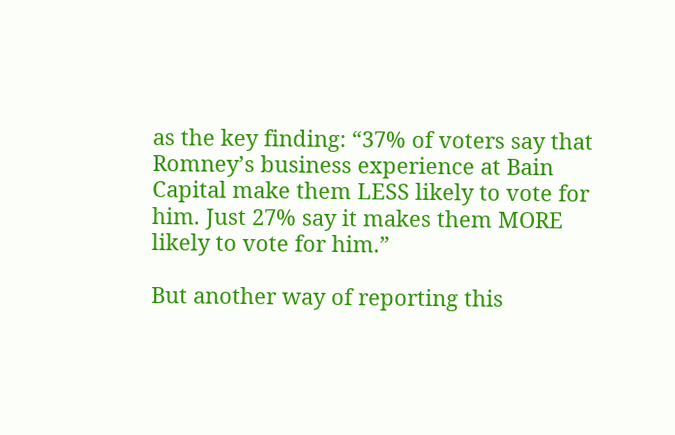as the key finding: “37% of voters say that Romney’s business experience at Bain Capital make them LESS likely to vote for him. Just 27% say it makes them MORE likely to vote for him.”

But another way of reporting this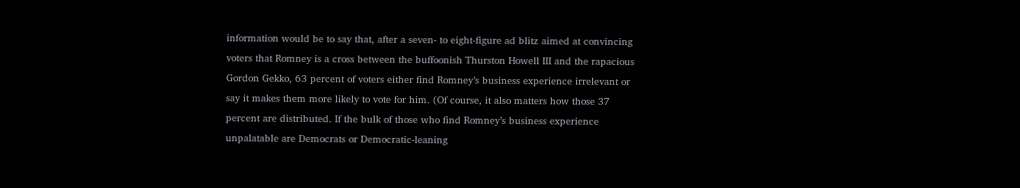information would be to say that, after a seven- to eight-figure ad blitz aimed at convincing voters that Romney is a cross between the buffoonish Thurston Howell III and the rapacious Gordon Gekko, 63 percent of voters either find Romney’s business experience irrelevant or say it makes them more likely to vote for him. (Of course, it also matters how those 37 percent are distributed. If the bulk of those who find Romney’s business experience unpalatable are Democrats or Democratic-leaning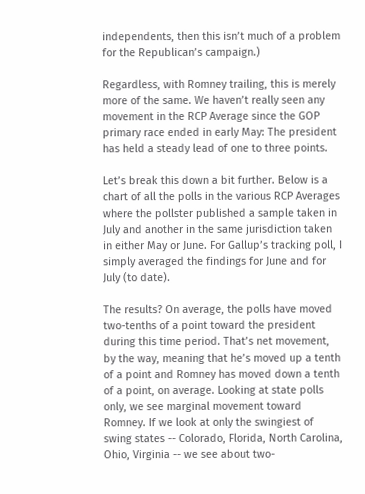independents, then this isn’t much of a problem for the Republican’s campaign.)

Regardless, with Romney trailing, this is merely more of the same. We haven’t really seen any movement in the RCP Average since the GOP primary race ended in early May: The president has held a steady lead of one to three points.

Let’s break this down a bit further. Below is a chart of all the polls in the various RCP Averages where the pollster published a sample taken in July and another in the same jurisdiction taken in either May or June. For Gallup’s tracking poll, I simply averaged the findings for June and for July (to date).

The results? On average, the polls have moved two-tenths of a point toward the president during this time period. That’s net movement, by the way, meaning that he’s moved up a tenth of a point and Romney has moved down a tenth of a point, on average. Looking at state polls only, we see marginal movement toward Romney. If we look at only the swingiest of swing states -- Colorado, Florida, North Carolina, Ohio, Virginia -- we see about two-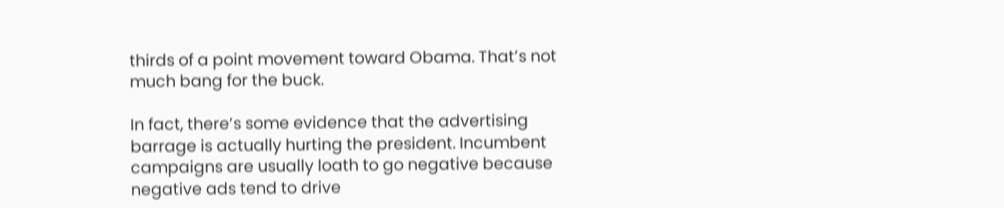thirds of a point movement toward Obama. That’s not much bang for the buck.

In fact, there’s some evidence that the advertising barrage is actually hurting the president. Incumbent campaigns are usually loath to go negative because negative ads tend to drive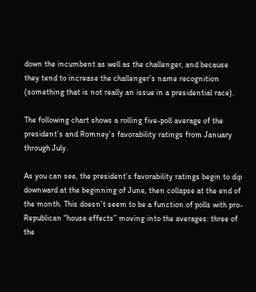down the incumbent as well as the challenger, and because they tend to increase the challenger’s name recognition (something that is not really an issue in a presidential race).

The following chart shows a rolling five-poll average of the president’s and Romney’s favorability ratings from January through July.

As you can see, the president’s favorability ratings begin to dip downward at the beginning of June, then collapse at the end of the month. This doesn’t seem to be a function of polls with pro-Republican “house effects” moving into the averages: three of the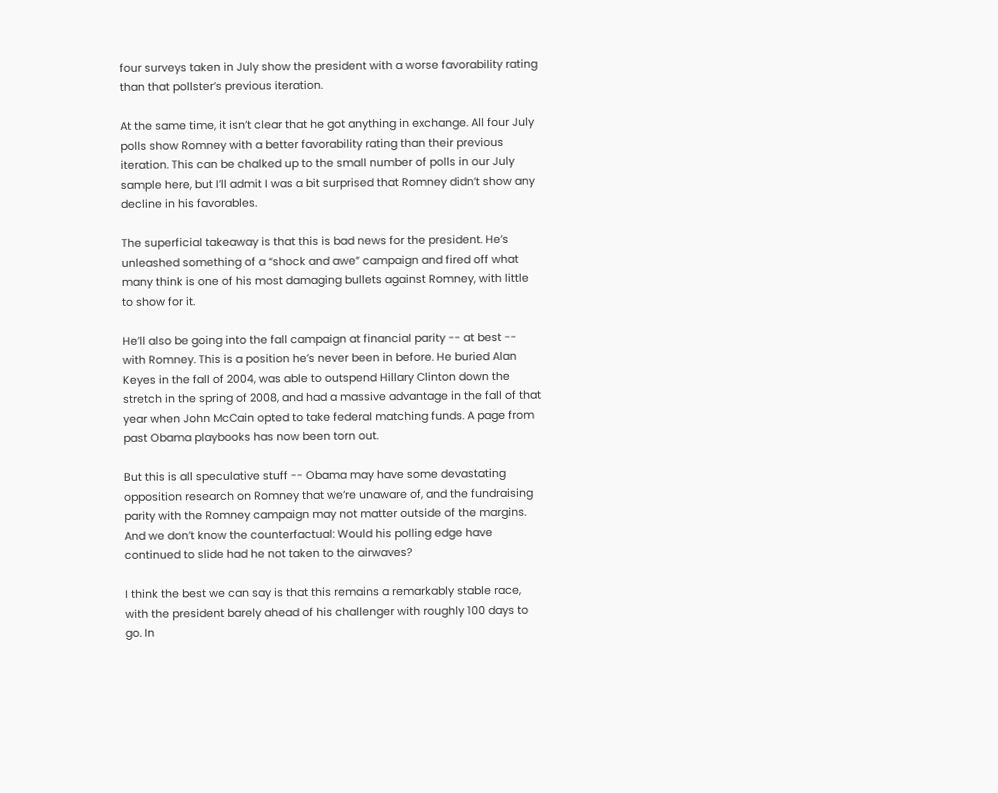four surveys taken in July show the president with a worse favorability rating than that pollster’s previous iteration.

At the same time, it isn’t clear that he got anything in exchange. All four July polls show Romney with a better favorability rating than their previous iteration. This can be chalked up to the small number of polls in our July sample here, but I’ll admit I was a bit surprised that Romney didn’t show any decline in his favorables.

The superficial takeaway is that this is bad news for the president. He’s unleashed something of a “shock and awe” campaign and fired off what many think is one of his most damaging bullets against Romney, with little to show for it.

He’ll also be going into the fall campaign at financial parity -- at best -- with Romney. This is a position he’s never been in before. He buried Alan Keyes in the fall of 2004, was able to outspend Hillary Clinton down the stretch in the spring of 2008, and had a massive advantage in the fall of that year when John McCain opted to take federal matching funds. A page from past Obama playbooks has now been torn out.

But this is all speculative stuff -- Obama may have some devastating opposition research on Romney that we’re unaware of, and the fundraising parity with the Romney campaign may not matter outside of the margins. And we don’t know the counterfactual: Would his polling edge have continued to slide had he not taken to the airwaves?

I think the best we can say is that this remains a remarkably stable race, with the president barely ahead of his challenger with roughly 100 days to go. In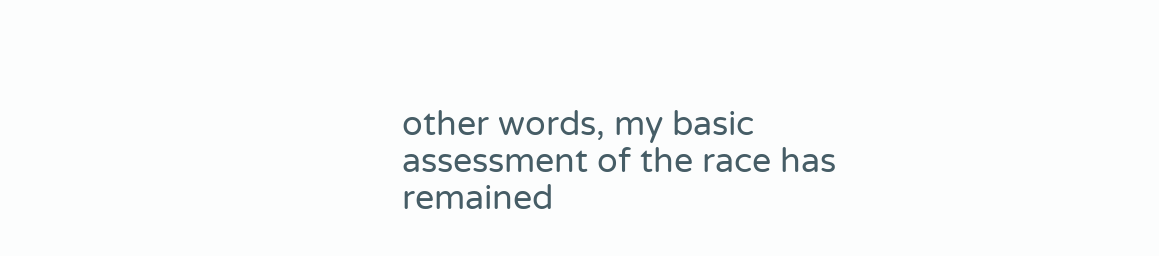other words, my basic assessment of the race has remained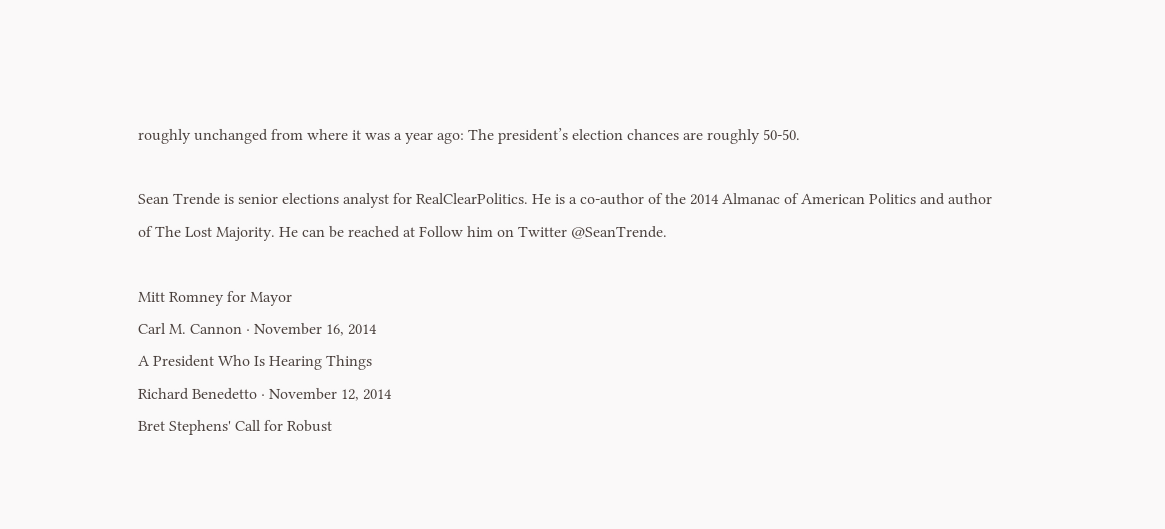roughly unchanged from where it was a year ago: The president’s election chances are roughly 50-50.

Sean Trende is senior elections analyst for RealClearPolitics. He is a co-author of the 2014 Almanac of American Politics and author of The Lost Majority. He can be reached at Follow him on Twitter @SeanTrende.

Mitt Romney for Mayor
Carl M. Cannon · November 16, 2014
A President Who Is Hearing Things
Richard Benedetto · November 12, 2014
Bret Stephens' Call for Robust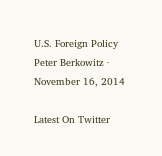U.S. Foreign Policy
Peter Berkowitz · November 16, 2014

Latest On Twitter